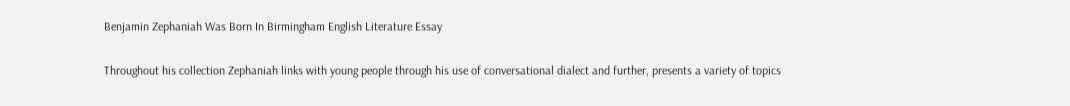Benjamin Zephaniah Was Born In Birmingham English Literature Essay

Throughout his collection Zephaniah links with young people through his use of conversational dialect and further, presents a variety of topics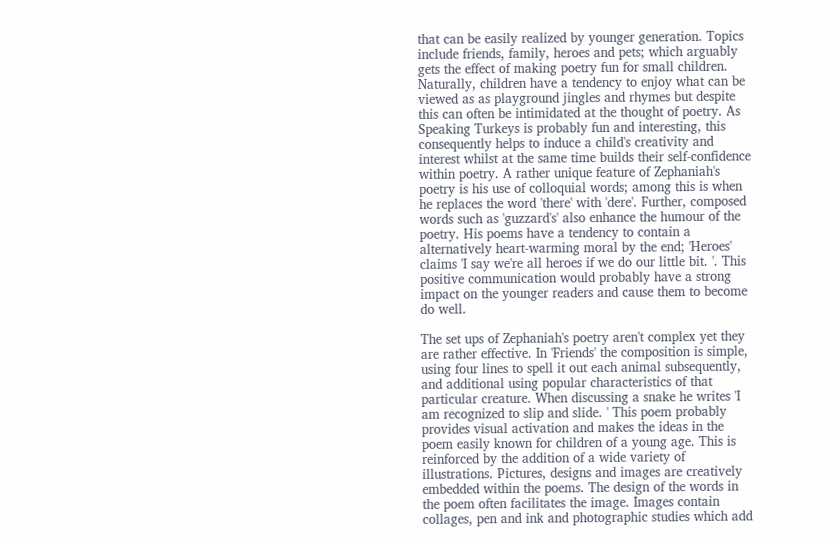that can be easily realized by younger generation. Topics include friends, family, heroes and pets; which arguably gets the effect of making poetry fun for small children. Naturally, children have a tendency to enjoy what can be viewed as as playground jingles and rhymes but despite this can often be intimidated at the thought of poetry. As Speaking Turkeys is probably fun and interesting, this consequently helps to induce a child's creativity and interest whilst at the same time builds their self-confidence within poetry. A rather unique feature of Zephaniah's poetry is his use of colloquial words; among this is when he replaces the word 'there' with 'dere'. Further, composed words such as 'guzzard's' also enhance the humour of the poetry. His poems have a tendency to contain a alternatively heart-warming moral by the end; 'Heroes' claims 'I say we're all heroes if we do our little bit. '. This positive communication would probably have a strong impact on the younger readers and cause them to become do well.

The set ups of Zephaniah's poetry aren't complex yet they are rather effective. In 'Friends' the composition is simple, using four lines to spell it out each animal subsequently, and additional using popular characteristics of that particular creature. When discussing a snake he writes 'I am recognized to slip and slide. ' This poem probably provides visual activation and makes the ideas in the poem easily known for children of a young age. This is reinforced by the addition of a wide variety of illustrations. Pictures, designs and images are creatively embedded within the poems. The design of the words in the poem often facilitates the image. Images contain collages, pen and ink and photographic studies which add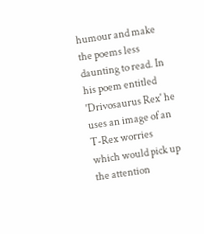humour and make the poems less daunting to read. In his poem entitled 'Drivosaurus Rex' he uses an image of an T-Rex worries which would pick up the attention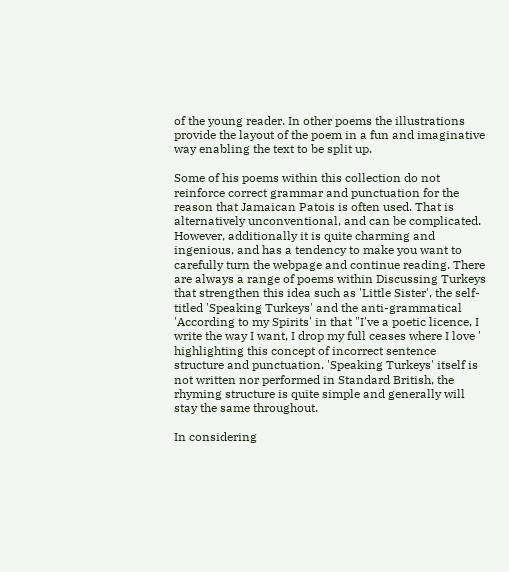of the young reader. In other poems the illustrations provide the layout of the poem in a fun and imaginative way enabling the text to be split up.

Some of his poems within this collection do not reinforce correct grammar and punctuation for the reason that Jamaican Patois is often used. That is alternatively unconventional, and can be complicated. However, additionally it is quite charming and ingenious, and has a tendency to make you want to carefully turn the webpage and continue reading. There are always a range of poems within Discussing Turkeys that strengthen this idea such as 'Little Sister', the self-titled 'Speaking Turkeys' and the anti-grammatical 'According to my Spirits' in that "I've a poetic licence, I write the way I want, I drop my full ceases where I love ' highlighting this concept of incorrect sentence structure and punctuation. 'Speaking Turkeys' itself is not written nor performed in Standard British, the rhyming structure is quite simple and generally will stay the same throughout.

In considering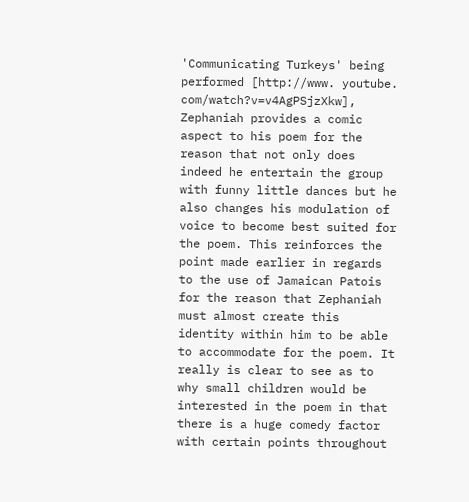'Communicating Turkeys' being performed [http://www. youtube. com/watch?v=v4AgPSjzXkw], Zephaniah provides a comic aspect to his poem for the reason that not only does indeed he entertain the group with funny little dances but he also changes his modulation of voice to become best suited for the poem. This reinforces the point made earlier in regards to the use of Jamaican Patois for the reason that Zephaniah must almost create this identity within him to be able to accommodate for the poem. It really is clear to see as to why small children would be interested in the poem in that there is a huge comedy factor with certain points throughout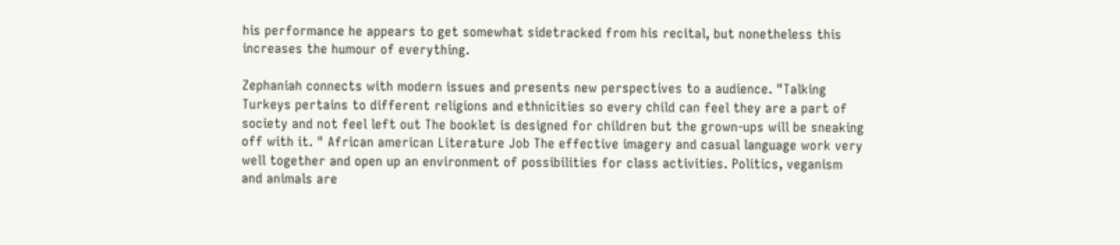his performance he appears to get somewhat sidetracked from his recital, but nonetheless this increases the humour of everything.

Zephaniah connects with modern issues and presents new perspectives to a audience. "Talking Turkeys pertains to different religions and ethnicities so every child can feel they are a part of society and not feel left out The booklet is designed for children but the grown-ups will be sneaking off with it. " African american Literature Job The effective imagery and casual language work very well together and open up an environment of possibilities for class activities. Politics, veganism and animals are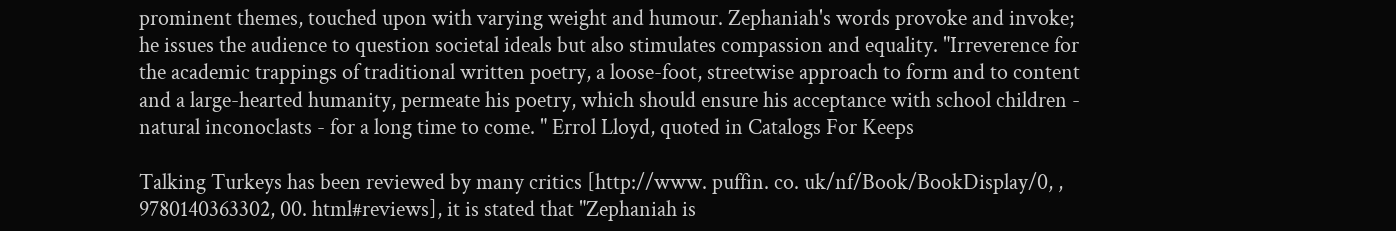prominent themes, touched upon with varying weight and humour. Zephaniah's words provoke and invoke; he issues the audience to question societal ideals but also stimulates compassion and equality. "Irreverence for the academic trappings of traditional written poetry, a loose-foot, streetwise approach to form and to content and a large-hearted humanity, permeate his poetry, which should ensure his acceptance with school children - natural inconoclasts - for a long time to come. " Errol Lloyd, quoted in Catalogs For Keeps

Talking Turkeys has been reviewed by many critics [http://www. puffin. co. uk/nf/Book/BookDisplay/0, , 9780140363302, 00. html#reviews], it is stated that "Zephaniah is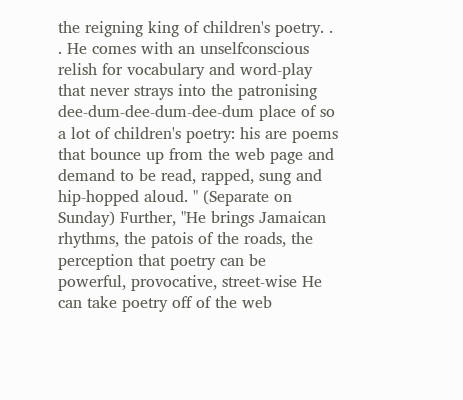the reigning king of children's poetry. . . He comes with an unselfconscious relish for vocabulary and word-play that never strays into the patronising dee-dum-dee-dum-dee-dum place of so a lot of children's poetry: his are poems that bounce up from the web page and demand to be read, rapped, sung and hip-hopped aloud. " (Separate on Sunday) Further, "He brings Jamaican rhythms, the patois of the roads, the perception that poetry can be powerful, provocative, street-wise He can take poetry off of the web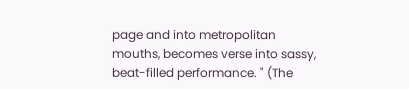page and into metropolitan mouths, becomes verse into sassy, beat-filled performance. " (The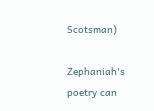Scotsman)

Zephaniah's poetry can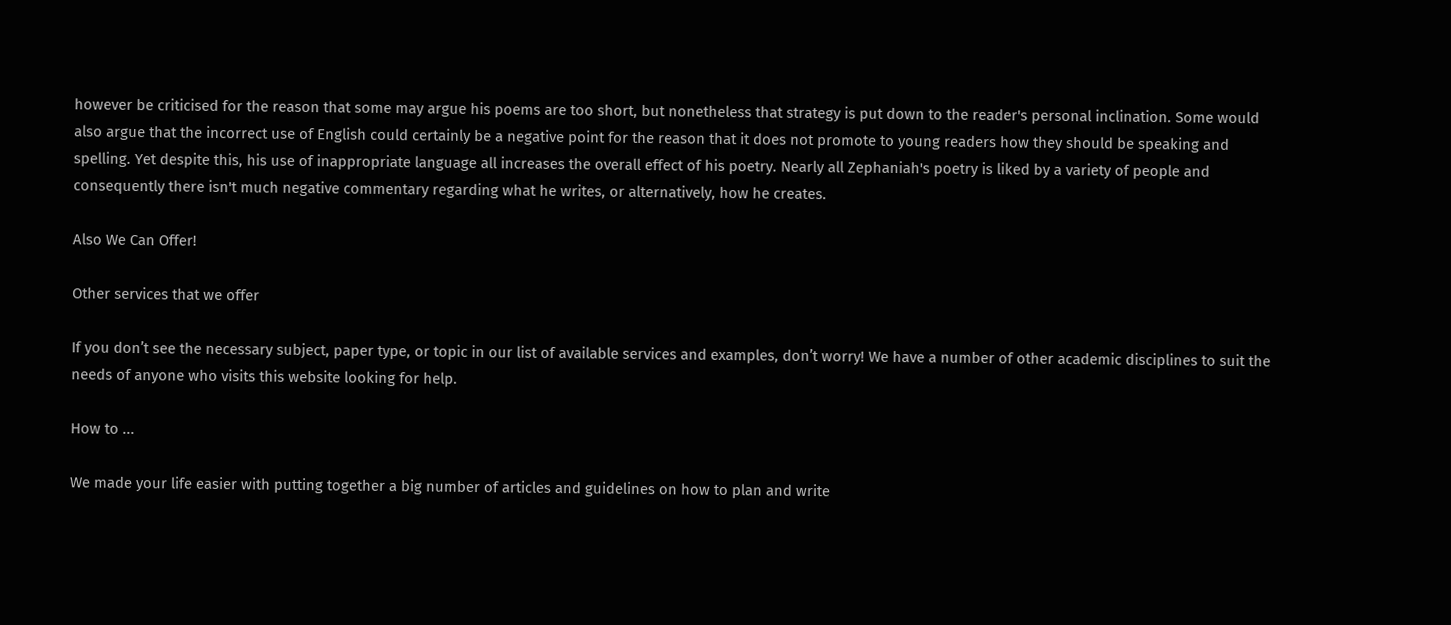however be criticised for the reason that some may argue his poems are too short, but nonetheless that strategy is put down to the reader's personal inclination. Some would also argue that the incorrect use of English could certainly be a negative point for the reason that it does not promote to young readers how they should be speaking and spelling. Yet despite this, his use of inappropriate language all increases the overall effect of his poetry. Nearly all Zephaniah's poetry is liked by a variety of people and consequently there isn't much negative commentary regarding what he writes, or alternatively, how he creates.

Also We Can Offer!

Other services that we offer

If you don’t see the necessary subject, paper type, or topic in our list of available services and examples, don’t worry! We have a number of other academic disciplines to suit the needs of anyone who visits this website looking for help.

How to ...

We made your life easier with putting together a big number of articles and guidelines on how to plan and write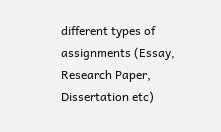different types of assignments (Essay, Research Paper, Dissertation etc)